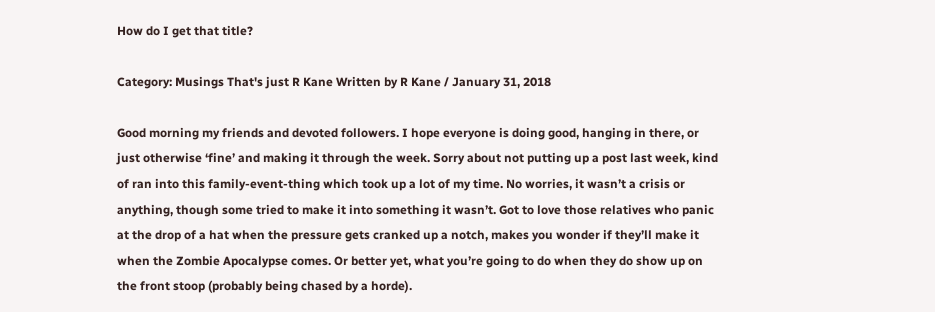How do I get that title?

Category: Musings That's just R Kane Written by R Kane / January 31, 2018

Good morning my friends and devoted followers. I hope everyone is doing good, hanging in there, or just otherwise ‘fine’ and making it through the week. Sorry about not putting up a post last week, kind of ran into this family-event-thing which took up a lot of my time. No worries, it wasn’t a crisis or anything, though some tried to make it into something it wasn’t. Got to love those relatives who panic at the drop of a hat when the pressure gets cranked up a notch, makes you wonder if they’ll make it when the Zombie Apocalypse comes. Or better yet, what you’re going to do when they do show up on the front stoop (probably being chased by a horde).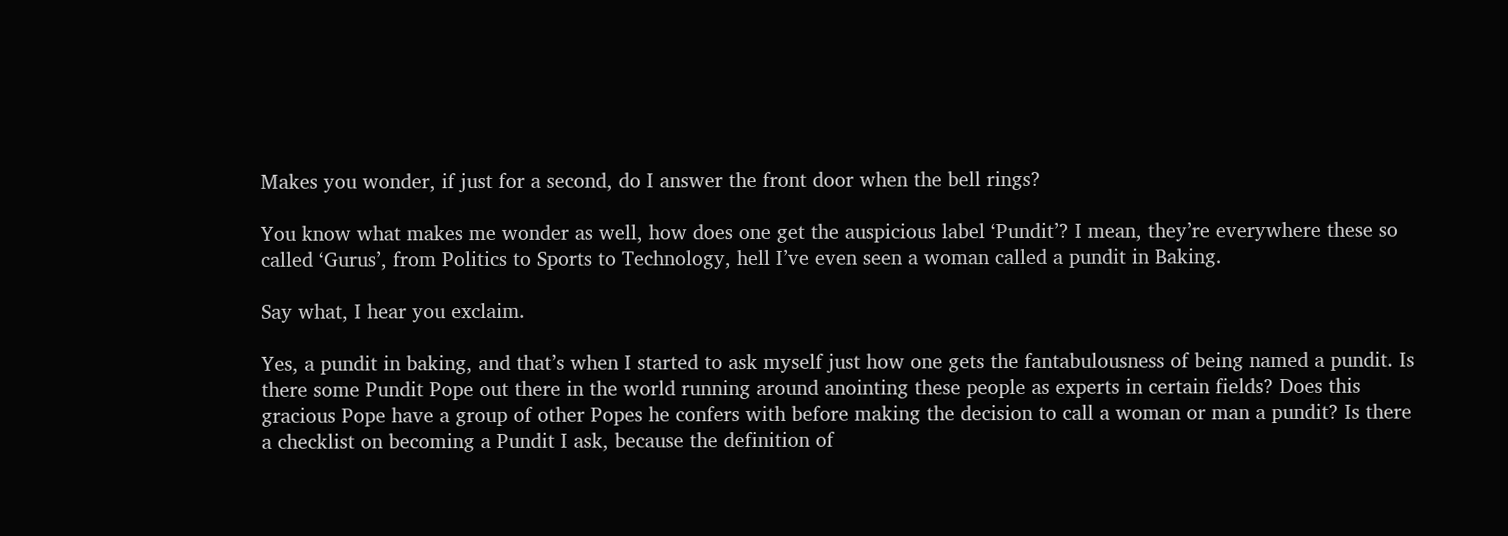Makes you wonder, if just for a second, do I answer the front door when the bell rings?

You know what makes me wonder as well, how does one get the auspicious label ‘Pundit’? I mean, they’re everywhere these so called ‘Gurus’, from Politics to Sports to Technology, hell I’ve even seen a woman called a pundit in Baking.

Say what, I hear you exclaim.

Yes, a pundit in baking, and that’s when I started to ask myself just how one gets the fantabulousness of being named a pundit. Is there some Pundit Pope out there in the world running around anointing these people as experts in certain fields? Does this gracious Pope have a group of other Popes he confers with before making the decision to call a woman or man a pundit? Is there a checklist on becoming a Pundit I ask, because the definition of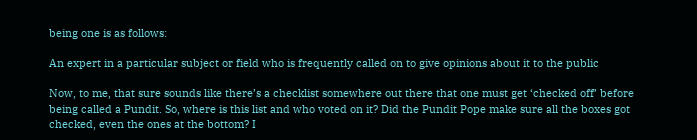being one is as follows:

An expert in a particular subject or field who is frequently called on to give opinions about it to the public

Now, to me, that sure sounds like there’s a checklist somewhere out there that one must get ‘checked off’ before being called a Pundit. So, where is this list and who voted on it? Did the Pundit Pope make sure all the boxes got checked, even the ones at the bottom? I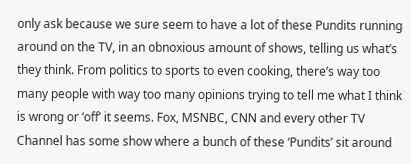only ask because we sure seem to have a lot of these Pundits running around on the TV, in an obnoxious amount of shows, telling us what’s they think. From politics to sports to even cooking, there’s way too many people with way too many opinions trying to tell me what I think is wrong or ‘off’ it seems. Fox, MSNBC, CNN and every other TV Channel has some show where a bunch of these ‘Pundits’ sit around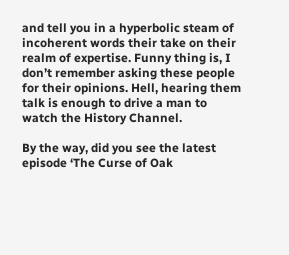and tell you in a hyperbolic steam of incoherent words their take on their realm of expertise. Funny thing is, I don’t remember asking these people for their opinions. Hell, hearing them talk is enough to drive a man to watch the History Channel.

By the way, did you see the latest episode ‘The Curse of Oak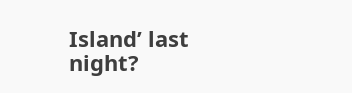Island’ last night?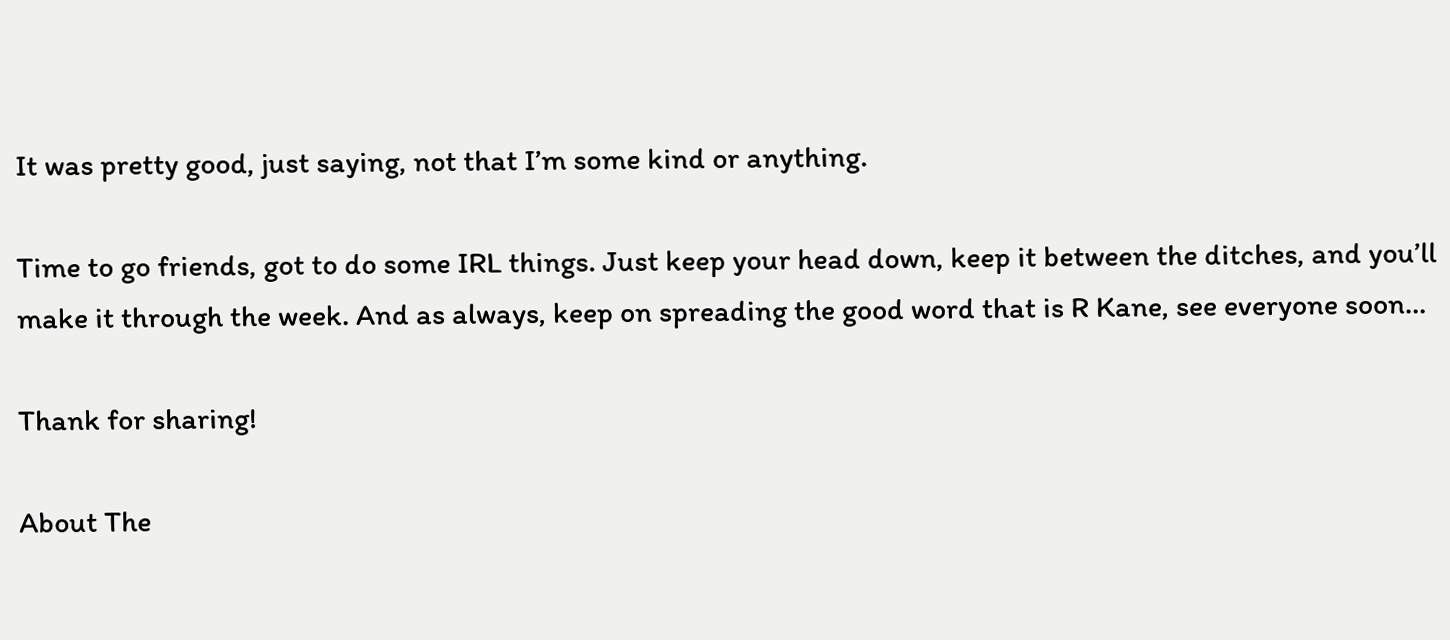It was pretty good, just saying, not that I’m some kind or anything.

Time to go friends, got to do some IRL things. Just keep your head down, keep it between the ditches, and you’ll make it through the week. And as always, keep on spreading the good word that is R Kane, see everyone soon…

Thank for sharing!

About The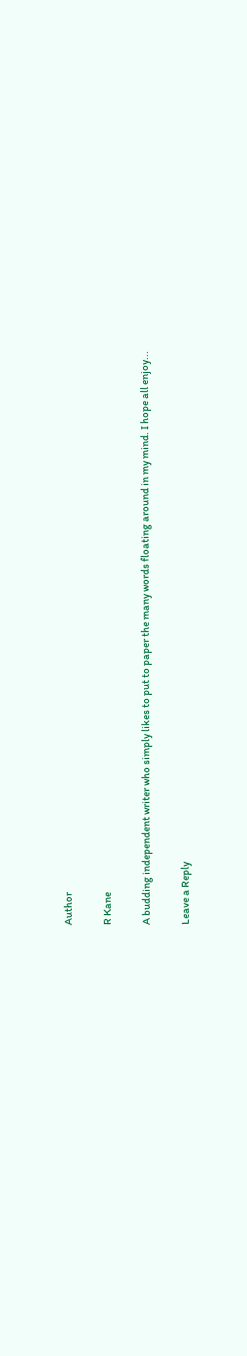Author

R Kane

A budding independent writer who simply likes to put to paper the many words floating around in my mind. I hope all enjoy...

Leave a Reply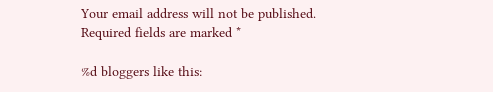Your email address will not be published. Required fields are marked *

%d bloggers like this: